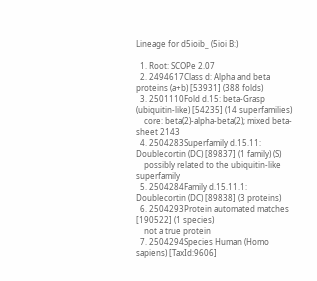Lineage for d5ioib_ (5ioi B:)

  1. Root: SCOPe 2.07
  2. 2494617Class d: Alpha and beta proteins (a+b) [53931] (388 folds)
  3. 2501110Fold d.15: beta-Grasp (ubiquitin-like) [54235] (14 superfamilies)
    core: beta(2)-alpha-beta(2); mixed beta-sheet 2143
  4. 2504283Superfamily d.15.11: Doublecortin (DC) [89837] (1 family) (S)
    possibly related to the ubiquitin-like superfamily
  5. 2504284Family d.15.11.1: Doublecortin (DC) [89838] (3 proteins)
  6. 2504293Protein automated matches [190522] (1 species)
    not a true protein
  7. 2504294Species Human (Homo sapiens) [TaxId:9606]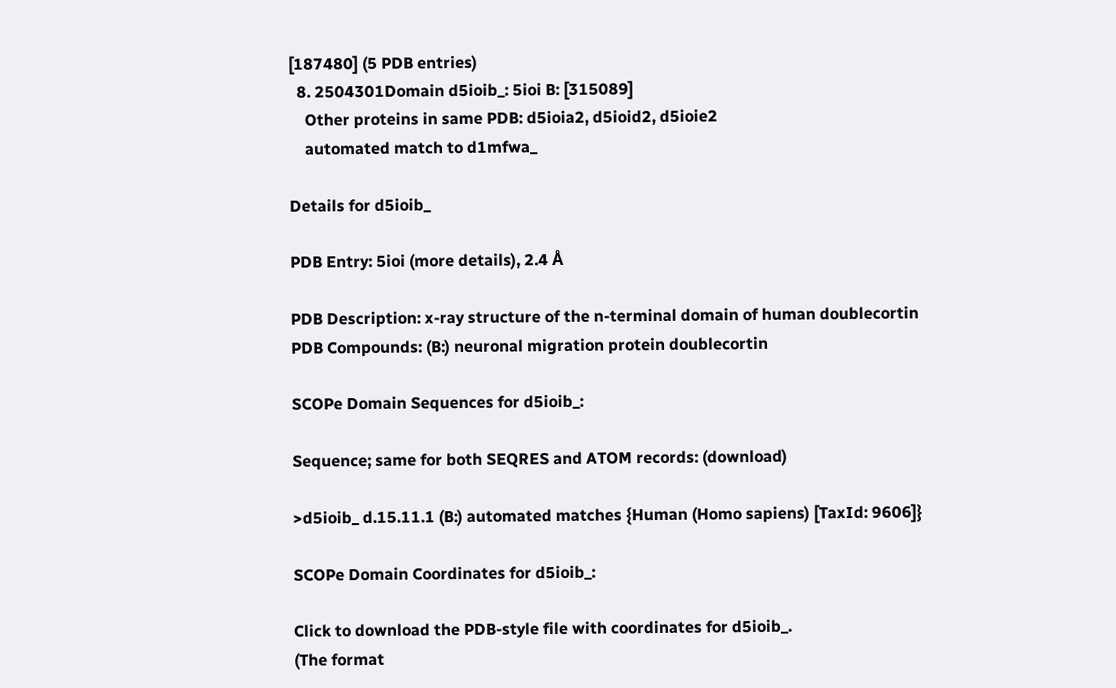[187480] (5 PDB entries)
  8. 2504301Domain d5ioib_: 5ioi B: [315089]
    Other proteins in same PDB: d5ioia2, d5ioid2, d5ioie2
    automated match to d1mfwa_

Details for d5ioib_

PDB Entry: 5ioi (more details), 2.4 Å

PDB Description: x-ray structure of the n-terminal domain of human doublecortin
PDB Compounds: (B:) neuronal migration protein doublecortin

SCOPe Domain Sequences for d5ioib_:

Sequence; same for both SEQRES and ATOM records: (download)

>d5ioib_ d.15.11.1 (B:) automated matches {Human (Homo sapiens) [TaxId: 9606]}

SCOPe Domain Coordinates for d5ioib_:

Click to download the PDB-style file with coordinates for d5ioib_.
(The format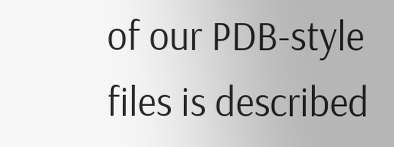of our PDB-style files is described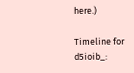here.)

Timeline for d5ioib_: